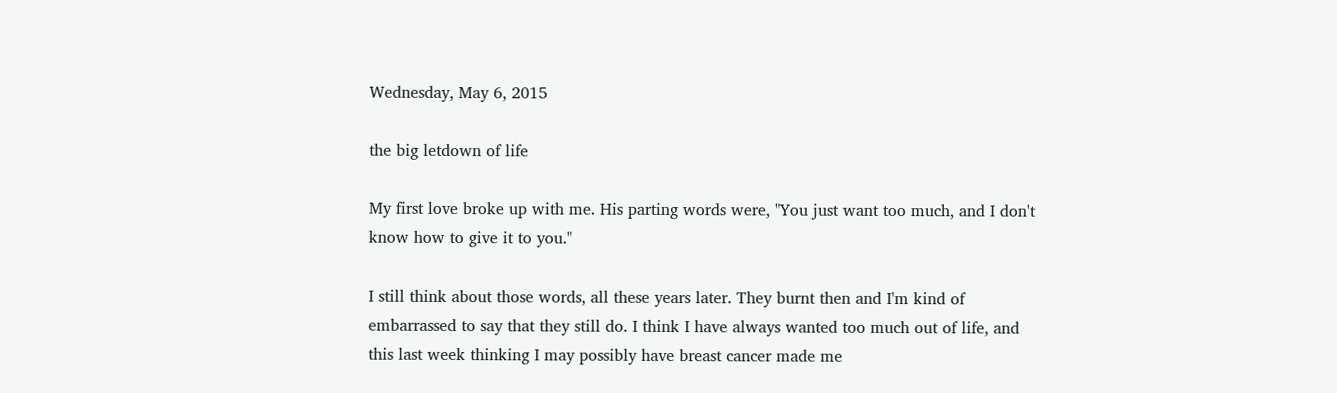Wednesday, May 6, 2015

the big letdown of life

My first love broke up with me. His parting words were, "You just want too much, and I don't know how to give it to you."

I still think about those words, all these years later. They burnt then and I'm kind of embarrassed to say that they still do. I think I have always wanted too much out of life, and this last week thinking I may possibly have breast cancer made me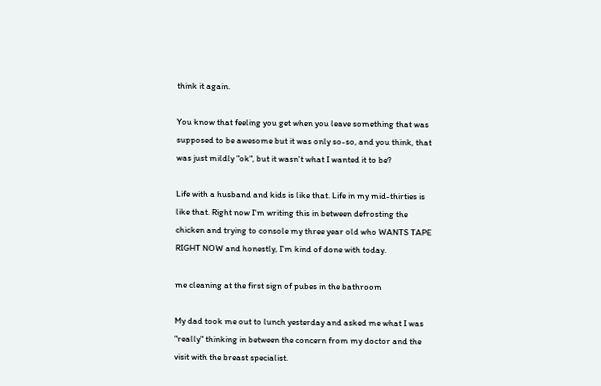think it again.

You know that feeling you get when you leave something that was supposed to be awesome but it was only so-so, and you think, that was just mildly "ok", but it wasn't what I wanted it to be?

Life with a husband and kids is like that. Life in my mid-thirties is like that. Right now I'm writing this in between defrosting the chicken and trying to console my three year old who WANTS TAPE RIGHT NOW and honestly, I'm kind of done with today.

me cleaning at the first sign of pubes in the bathroom

My dad took me out to lunch yesterday and asked me what I was "really" thinking in between the concern from my doctor and the visit with the breast specialist.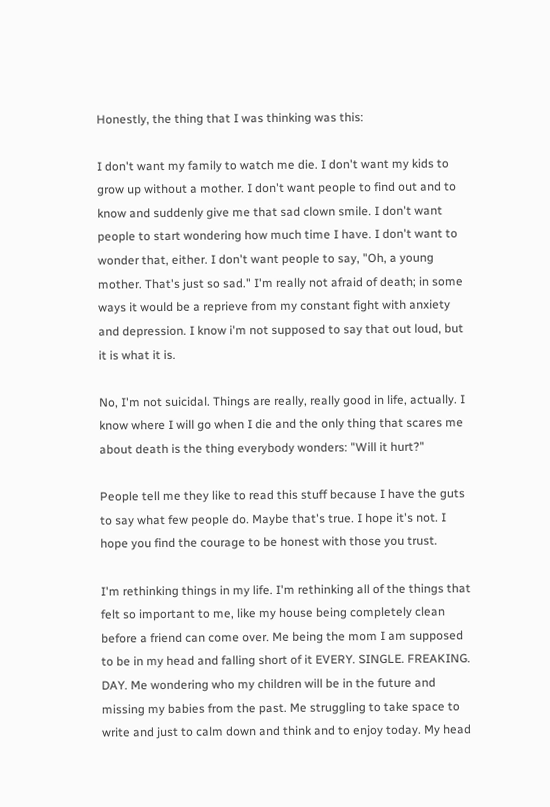Honestly, the thing that I was thinking was this:

I don't want my family to watch me die. I don't want my kids to grow up without a mother. I don't want people to find out and to know and suddenly give me that sad clown smile. I don't want people to start wondering how much time I have. I don't want to wonder that, either. I don't want people to say, "Oh, a young mother. That's just so sad." I'm really not afraid of death; in some ways it would be a reprieve from my constant fight with anxiety and depression. I know i'm not supposed to say that out loud, but it is what it is.

No, I'm not suicidal. Things are really, really good in life, actually. I know where I will go when I die and the only thing that scares me about death is the thing everybody wonders: "Will it hurt?"

People tell me they like to read this stuff because I have the guts to say what few people do. Maybe that's true. I hope it's not. I hope you find the courage to be honest with those you trust.

I'm rethinking things in my life. I'm rethinking all of the things that felt so important to me, like my house being completely clean before a friend can come over. Me being the mom I am supposed to be in my head and falling short of it EVERY. SINGLE. FREAKING. DAY. Me wondering who my children will be in the future and missing my babies from the past. Me struggling to take space to write and just to calm down and think and to enjoy today. My head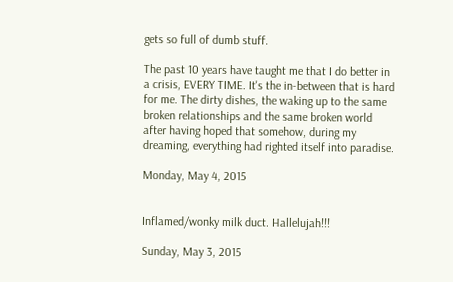gets so full of dumb stuff.

The past 10 years have taught me that I do better in a crisis, EVERY TIME. It's the in-between that is hard for me. The dirty dishes, the waking up to the same broken relationships and the same broken world after having hoped that somehow, during my dreaming, everything had righted itself into paradise.

Monday, May 4, 2015


Inflamed/wonky milk duct. Hallelujah!!!

Sunday, May 3, 2015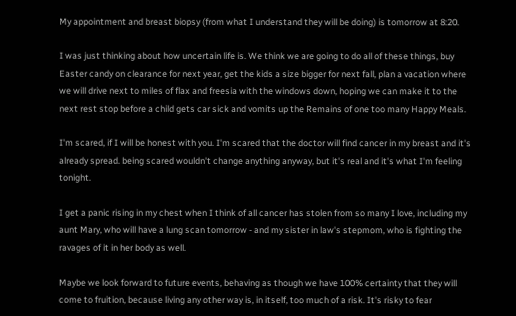My appointment and breast biopsy (from what I understand they will be doing) is tomorrow at 8:20.

I was just thinking about how uncertain life is. We think we are going to do all of these things, buy Easter candy on clearance for next year, get the kids a size bigger for next fall, plan a vacation where we will drive next to miles of flax and freesia with the windows down, hoping we can make it to the next rest stop before a child gets car sick and vomits up the Remains of one too many Happy Meals.

I'm scared, if I will be honest with you. I'm scared that the doctor will find cancer in my breast and it's already spread. being scared wouldn't change anything anyway, but it's real and it's what I'm feeling tonight.

I get a panic rising in my chest when I think of all cancer has stolen from so many I love, including my aunt Mary, who will have a lung scan tomorrow - and my sister in law's stepmom, who is fighting the ravages of it in her body as well.

Maybe we look forward to future events, behaving as though we have 100% certainty that they will come to fruition, because living any other way is, in itself, too much of a risk. It's risky to fear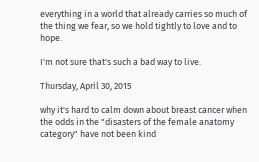everything in a world that already carries so much of the thing we fear, so we hold tightly to love and to hope.

I'm not sure that's such a bad way to live.

Thursday, April 30, 2015

why it's hard to calm down about breast cancer when the odds in the "disasters of the female anatomy category" have not been kind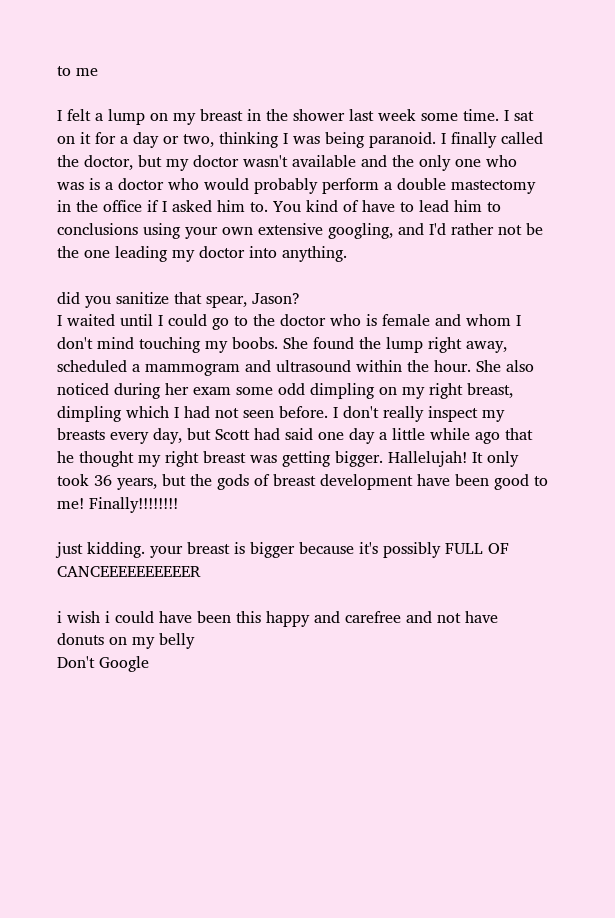to me

I felt a lump on my breast in the shower last week some time. I sat on it for a day or two, thinking I was being paranoid. I finally called the doctor, but my doctor wasn't available and the only one who was is a doctor who would probably perform a double mastectomy in the office if I asked him to. You kind of have to lead him to conclusions using your own extensive googling, and I'd rather not be the one leading my doctor into anything.

did you sanitize that spear, Jason?
I waited until I could go to the doctor who is female and whom I don't mind touching my boobs. She found the lump right away, scheduled a mammogram and ultrasound within the hour. She also noticed during her exam some odd dimpling on my right breast, dimpling which I had not seen before. I don't really inspect my breasts every day, but Scott had said one day a little while ago that he thought my right breast was getting bigger. Hallelujah! It only took 36 years, but the gods of breast development have been good to me! Finally!!!!!!!!

just kidding. your breast is bigger because it's possibly FULL OF CANCEEEEEEEEEER

i wish i could have been this happy and carefree and not have donuts on my belly
Don't Google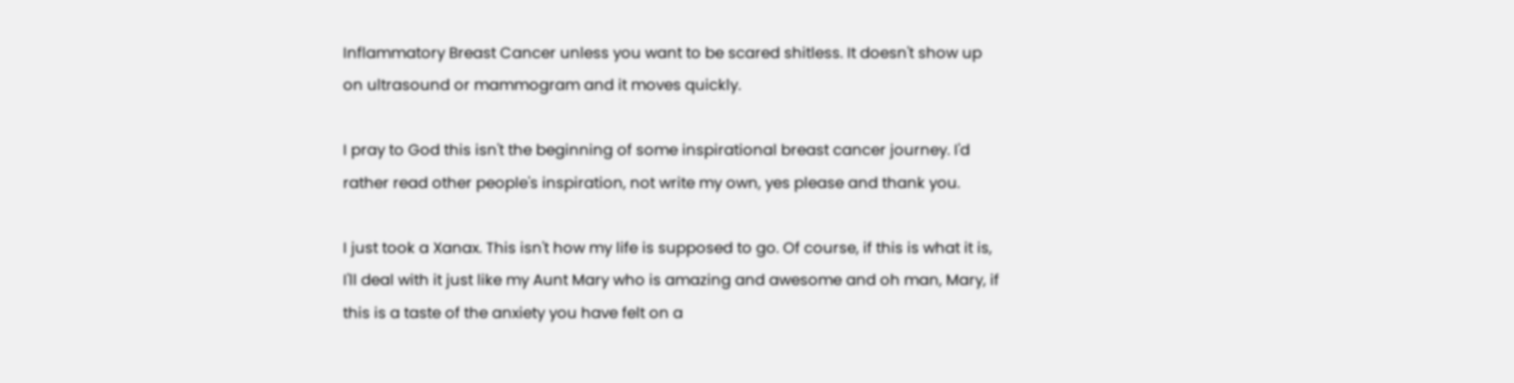Inflammatory Breast Cancer unless you want to be scared shitless. It doesn't show up on ultrasound or mammogram and it moves quickly.

I pray to God this isn't the beginning of some inspirational breast cancer journey. I'd rather read other people's inspiration, not write my own, yes please and thank you.

I just took a Xanax. This isn't how my life is supposed to go. Of course, if this is what it is, I'll deal with it just like my Aunt Mary who is amazing and awesome and oh man, Mary, if this is a taste of the anxiety you have felt on a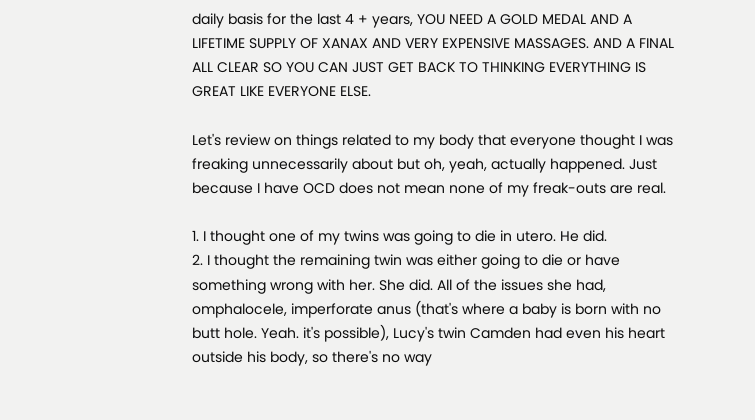daily basis for the last 4 + years, YOU NEED A GOLD MEDAL AND A LIFETIME SUPPLY OF XANAX AND VERY EXPENSIVE MASSAGES. AND A FINAL ALL CLEAR SO YOU CAN JUST GET BACK TO THINKING EVERYTHING IS GREAT LIKE EVERYONE ELSE.

Let's review on things related to my body that everyone thought I was freaking unnecessarily about but oh, yeah, actually happened. Just because I have OCD does not mean none of my freak-outs are real.

1. I thought one of my twins was going to die in utero. He did.
2. I thought the remaining twin was either going to die or have something wrong with her. She did. All of the issues she had, omphalocele, imperforate anus (that's where a baby is born with no butt hole. Yeah. it's possible), Lucy's twin Camden had even his heart outside his body, so there's no way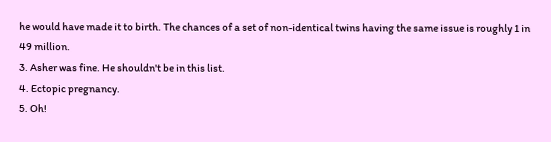he would have made it to birth. The chances of a set of non-identical twins having the same issue is roughly 1 in 49 million.
3. Asher was fine. He shouldn't be in this list.
4. Ectopic pregnancy.
5. Oh!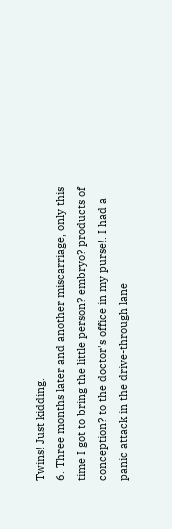Twins! Just kidding.
6. Three months later and another miscarriage, only this time I got to bring the little person? embryo? products of conception? to the doctor's office in my purse!. I had a panic attack in the drive-through lane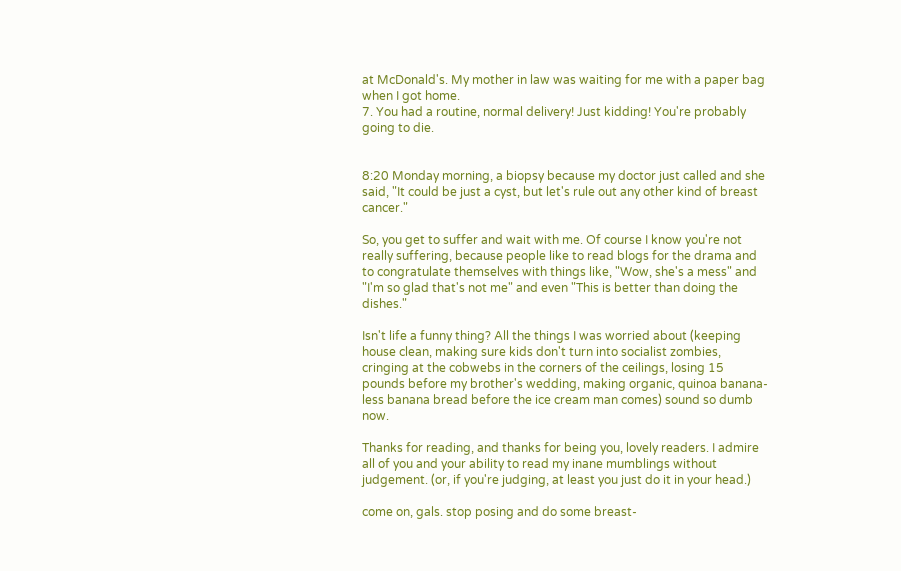at McDonald's. My mother in law was waiting for me with a paper bag when I got home.
7. You had a routine, normal delivery! Just kidding! You're probably going to die.


8:20 Monday morning, a biopsy because my doctor just called and she said, "It could be just a cyst, but let's rule out any other kind of breast cancer."

So, you get to suffer and wait with me. Of course I know you're not really suffering, because people like to read blogs for the drama and to congratulate themselves with things like, "Wow, she's a mess" and "I'm so glad that's not me" and even "This is better than doing the dishes."

Isn't life a funny thing? All the things I was worried about (keeping house clean, making sure kids don't turn into socialist zombies, cringing at the cobwebs in the corners of the ceilings, losing 15 pounds before my brother's wedding, making organic, quinoa banana-less banana bread before the ice cream man comes) sound so dumb now.

Thanks for reading, and thanks for being you, lovely readers. I admire all of you and your ability to read my inane mumblings without judgement. (or, if you're judging, at least you just do it in your head.)

come on, gals. stop posing and do some breast-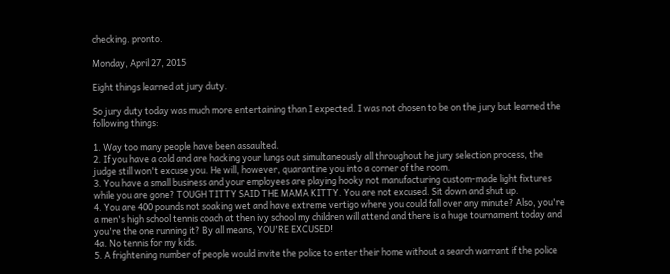checking. pronto.

Monday, April 27, 2015

Eight things learned at jury duty.

So jury duty today was much more entertaining than I expected. I was not chosen to be on the jury but learned the following things:

1. Way too many people have been assaulted.
2. If you have a cold and are hacking your lungs out simultaneously all throughout he jury selection process, the judge still won't excuse you. He will, however, quarantine you into a corner of the room.
3. You have a small business and your employees are playing hooky not manufacturing custom-made light fixtures while you are gone? TOUGH TITTY SAID THE MAMA KITTY. You are not excused. Sit down and shut up.
4. You are 400 pounds not soaking wet and have extreme vertigo where you could fall over any minute? Also, you're a men's high school tennis coach at then ivy school my children will attend and there is a huge tournament today and you're the one running it? By all means, YOU'RE EXCUSED!
4a. No tennis for my kids.
5. A frightening number of people would invite the police to enter their home without a search warrant if the police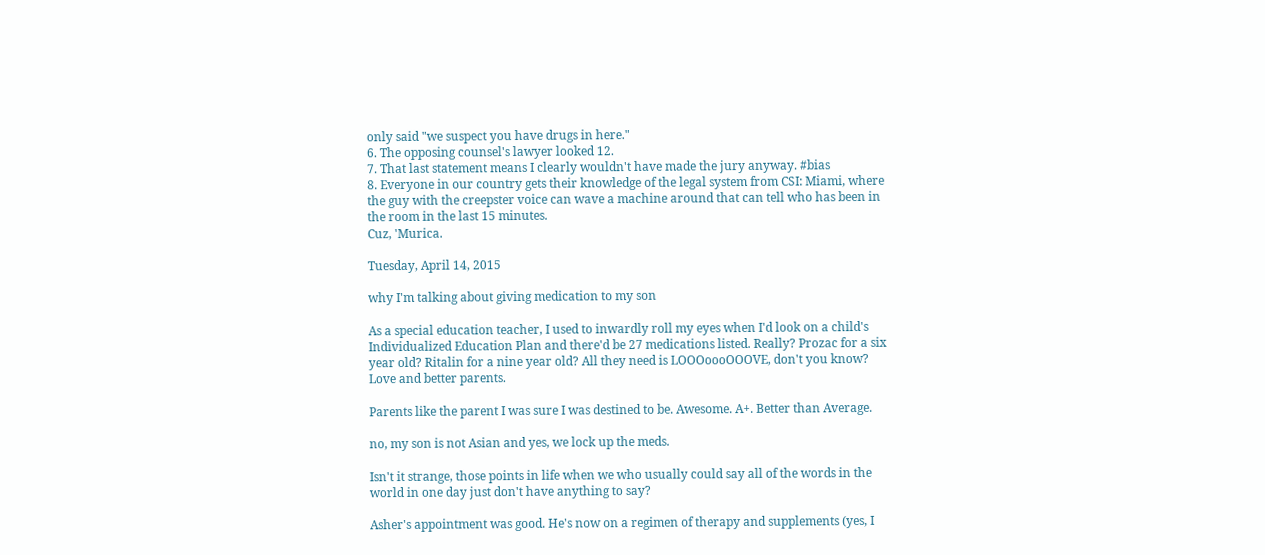only said "we suspect you have drugs in here."
6. The opposing counsel's lawyer looked 12.
7. That last statement means I clearly wouldn't have made the jury anyway. #bias
8. Everyone in our country gets their knowledge of the legal system from CSI: Miami, where the guy with the creepster voice can wave a machine around that can tell who has been in the room in the last 15 minutes.
Cuz, 'Murica.

Tuesday, April 14, 2015

why I'm talking about giving medication to my son

As a special education teacher, I used to inwardly roll my eyes when I'd look on a child's Individualized Education Plan and there'd be 27 medications listed. Really? Prozac for a six year old? Ritalin for a nine year old? All they need is LOOOoooOOOVE, don't you know? Love and better parents.

Parents like the parent I was sure I was destined to be. Awesome. A+. Better than Average.

no, my son is not Asian and yes, we lock up the meds.

Isn't it strange, those points in life when we who usually could say all of the words in the world in one day just don't have anything to say?

Asher's appointment was good. He's now on a regimen of therapy and supplements (yes, I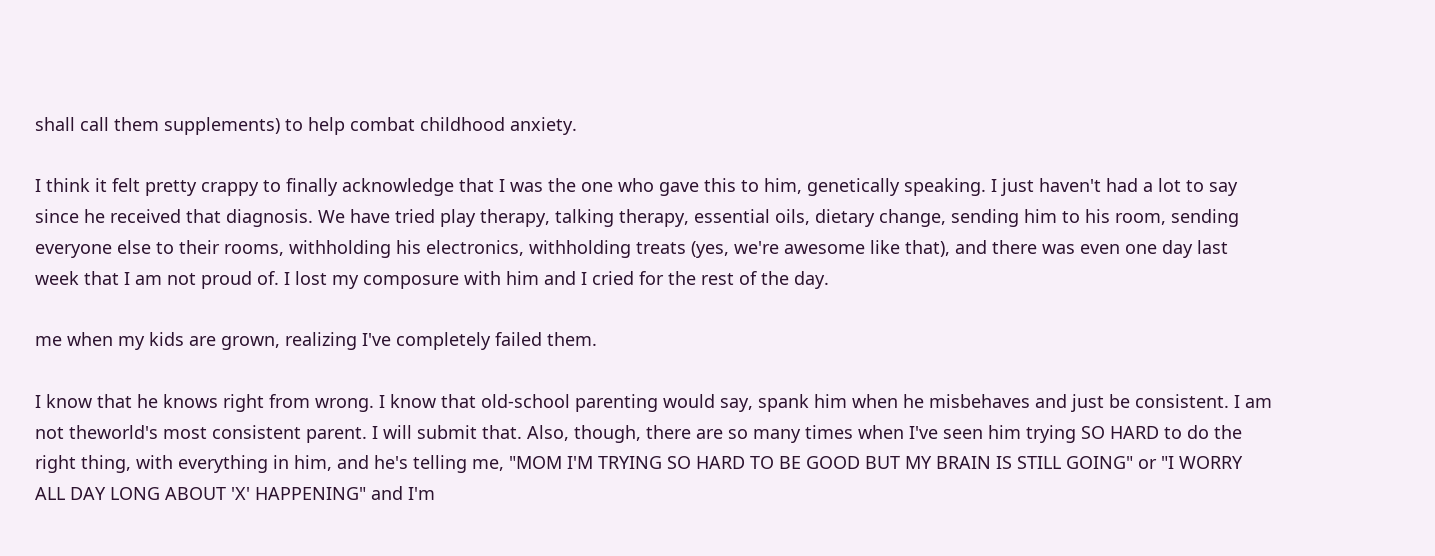shall call them supplements) to help combat childhood anxiety.

I think it felt pretty crappy to finally acknowledge that I was the one who gave this to him, genetically speaking. I just haven't had a lot to say since he received that diagnosis. We have tried play therapy, talking therapy, essential oils, dietary change, sending him to his room, sending everyone else to their rooms, withholding his electronics, withholding treats (yes, we're awesome like that), and there was even one day last week that I am not proud of. I lost my composure with him and I cried for the rest of the day.

me when my kids are grown, realizing I've completely failed them.

I know that he knows right from wrong. I know that old-school parenting would say, spank him when he misbehaves and just be consistent. I am not theworld's most consistent parent. I will submit that. Also, though, there are so many times when I've seen him trying SO HARD to do the right thing, with everything in him, and he's telling me, "MOM I'M TRYING SO HARD TO BE GOOD BUT MY BRAIN IS STILL GOING" or "I WORRY ALL DAY LONG ABOUT 'X' HAPPENING" and I'm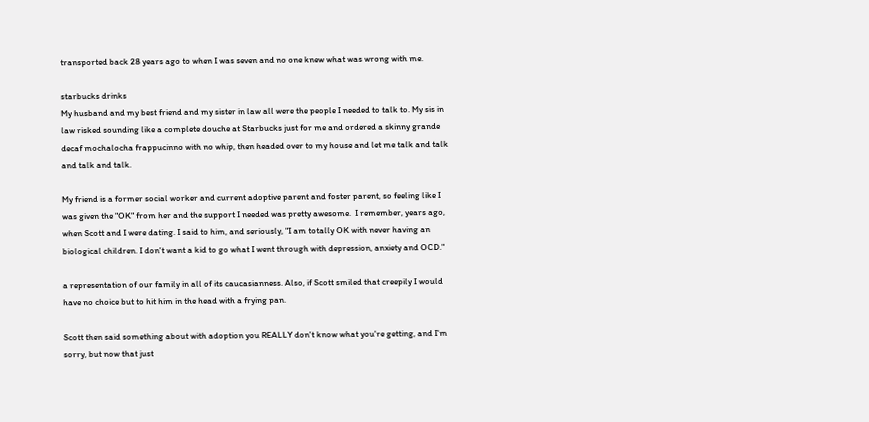transported back 28 years ago to when I was seven and no one knew what was wrong with me.

starbucks drinks
My husband and my best friend and my sister in law all were the people I needed to talk to. My sis in law risked sounding like a complete douche at Starbucks just for me and ordered a skinny grande decaf mochalocha frappucinno with no whip, then headed over to my house and let me talk and talk and talk and talk.

My friend is a former social worker and current adoptive parent and foster parent, so feeling like I was given the "OK" from her and the support I needed was pretty awesome.  I remember, years ago, when Scott and I were dating. I said to him, and seriously, "I am totally OK with never having an biological children. I don't want a kid to go what I went through with depression, anxiety and OCD."

a representation of our family in all of its caucasianness. Also, if Scott smiled that creepily I would have no choice but to hit him in the head with a frying pan.

Scott then said something about with adoption you REALLY don't know what you're getting, and I'm sorry, but now that just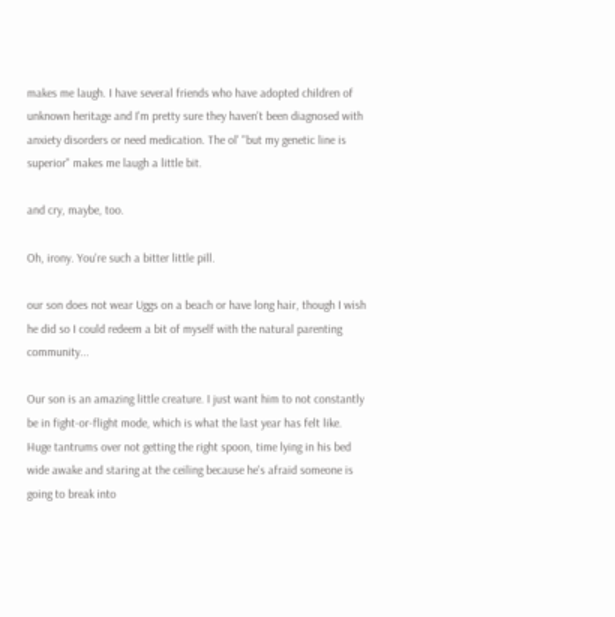makes me laugh. I have several friends who have adopted children of unknown heritage and I'm pretty sure they haven't been diagnosed with anxiety disorders or need medication. The ol' "but my genetic line is superior" makes me laugh a little bit.

and cry, maybe, too.

Oh, irony. You're such a bitter little pill.

our son does not wear Uggs on a beach or have long hair, though I wish he did so I could redeem a bit of myself with the natural parenting community...

Our son is an amazing little creature. I just want him to not constantly be in fight-or-flight mode, which is what the last year has felt like. Huge tantrums over not getting the right spoon, time lying in his bed wide awake and staring at the ceiling because he's afraid someone is going to break into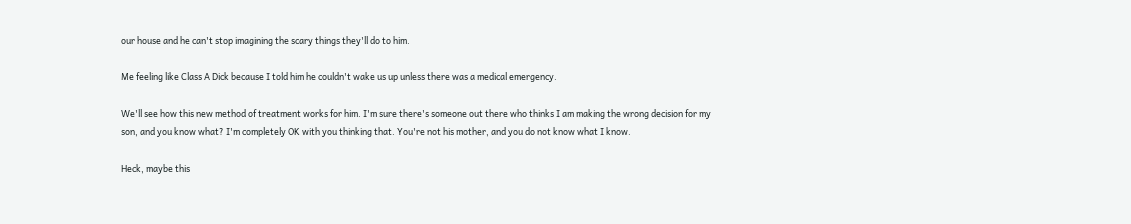our house and he can't stop imagining the scary things they'll do to him.

Me feeling like Class A Dick because I told him he couldn't wake us up unless there was a medical emergency.

We'll see how this new method of treatment works for him. I'm sure there's someone out there who thinks I am making the wrong decision for my son, and you know what? I'm completely OK with you thinking that. You're not his mother, and you do not know what I know.

Heck, maybe this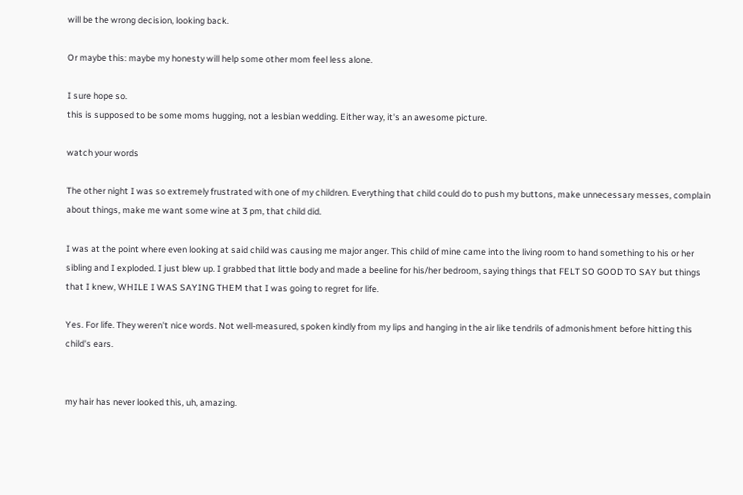will be the wrong decision, looking back.

Or maybe this: maybe my honesty will help some other mom feel less alone.

I sure hope so.
this is supposed to be some moms hugging, not a lesbian wedding. Either way, it's an awesome picture.

watch your words

The other night I was so extremely frustrated with one of my children. Everything that child could do to push my buttons, make unnecessary messes, complain about things, make me want some wine at 3 pm, that child did.

I was at the point where even looking at said child was causing me major anger. This child of mine came into the living room to hand something to his or her sibling and I exploded. I just blew up. I grabbed that little body and made a beeline for his/her bedroom, saying things that FELT SO GOOD TO SAY but things that I knew, WHILE I WAS SAYING THEM that I was going to regret for life.

Yes. For life. They weren't nice words. Not well-measured, spoken kindly from my lips and hanging in the air like tendrils of admonishment before hitting this child's ears.


my hair has never looked this, uh, amazing.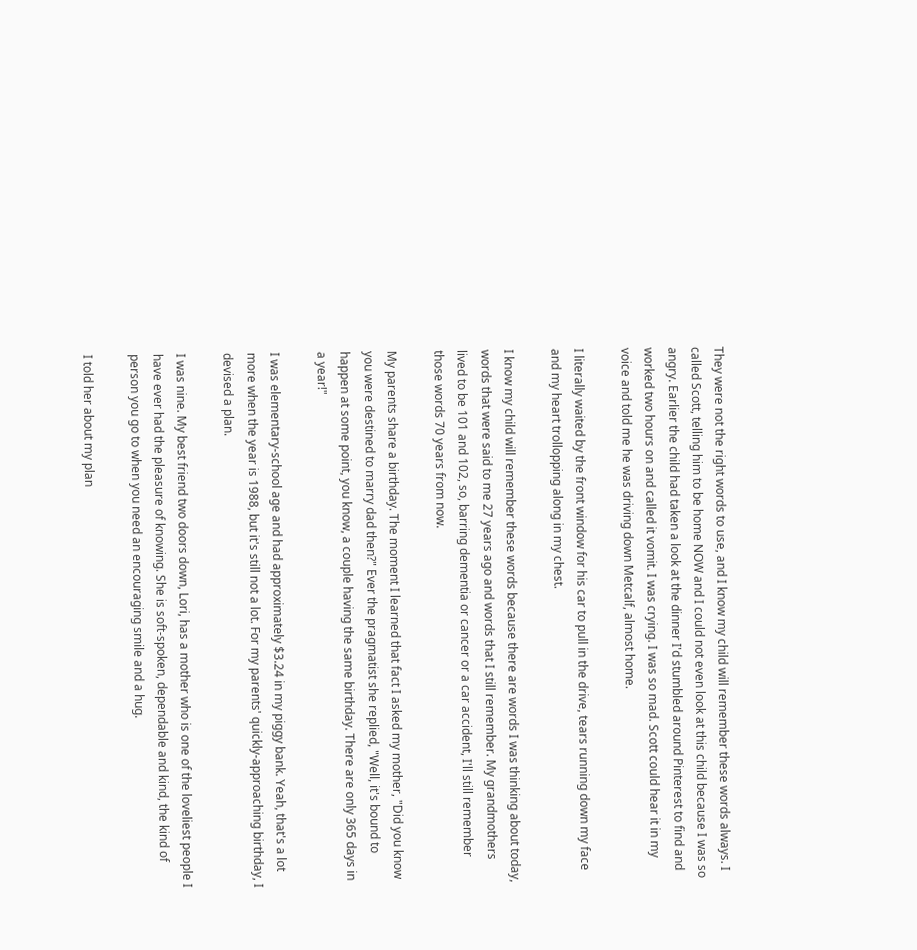They were not the right words to use, and I know my child will remember these words always. I called Scott, telling him to be home NOW and I could not even look at this child because I was so angry. Earlier the child had taken a look at the dinner I'd stumbled around Pinterest to find and worked two hours on and called it vomit. I was crying. I was so mad. Scott could hear it in my voice and told me he was driving down Metcalf, almost home.

I literally waited by the front window for his car to pull in the drive, tears running down my face and my heart trollopping along in my chest.

I know my child will remember these words because there are words I was thinking about today, words that were said to me 27 years ago and words that I still remember. My grandmothers lived to be 101 and 102, so, barring dementia or cancer or a car accident, I'll still remember those words 70 years from now.

My parents share a birthday. The moment I learned that fact I asked my mother, "Did you know you were destined to marry dad then?" Ever the pragmatist she replied, "Well, it's bound to happen at some point, you know, a couple having the same birthday. There are only 365 days in a year!"

I was elementary-school age and had approximately $3.24 in my piggy bank. Yeah, that's a lot more when the year is 1988, but it's still not a lot. For my parents' quickly-approaching birthday, I devised a plan.

I was nine. My best friend two doors down, Lori, has a mother who is one of the loveliest people I have ever had the pleasure of knowing. She is soft-spoken, dependable and kind, the kind of person you go to when you need an encouraging smile and a hug.

I told her about my plan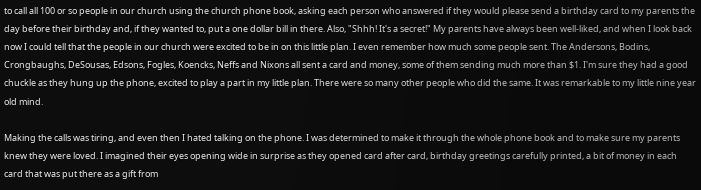to call all 100 or so people in our church using the church phone book, asking each person who answered if they would please send a birthday card to my parents the day before their birthday and, if they wanted to, put a one dollar bill in there. Also, "Shhh! It's a secret!" My parents have always been well-liked, and when I look back now I could tell that the people in our church were excited to be in on this little plan. I even remember how much some people sent. The Andersons, Bodins, Crongbaughs, DeSousas, Edsons, Fogles, Koencks, Neffs and Nixons all sent a card and money, some of them sending much more than $1. I'm sure they had a good chuckle as they hung up the phone, excited to play a part in my little plan. There were so many other people who did the same. It was remarkable to my little nine year old mind.

Making the calls was tiring, and even then I hated talking on the phone. I was determined to make it through the whole phone book and to make sure my parents knew they were loved. I imagined their eyes opening wide in surprise as they opened card after card, birthday greetings carefully printed, a bit of money in each card that was put there as a gift from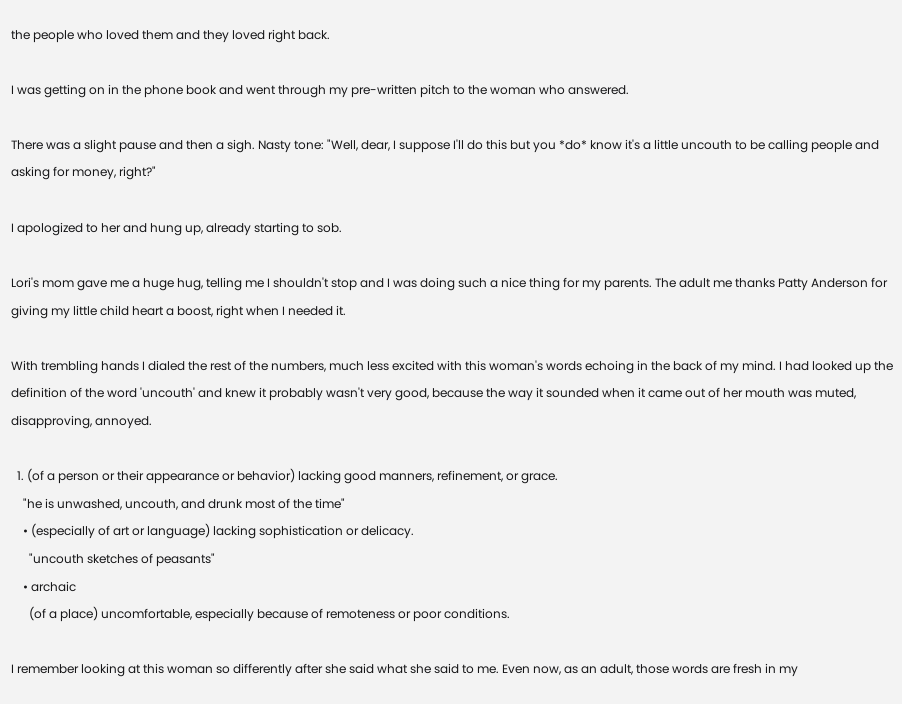the people who loved them and they loved right back.

I was getting on in the phone book and went through my pre-written pitch to the woman who answered.

There was a slight pause and then a sigh. Nasty tone: "Well, dear, I suppose I'll do this but you *do* know it's a little uncouth to be calling people and asking for money, right?"

I apologized to her and hung up, already starting to sob.

Lori's mom gave me a huge hug, telling me I shouldn't stop and I was doing such a nice thing for my parents. The adult me thanks Patty Anderson for giving my little child heart a boost, right when I needed it.

With trembling hands I dialed the rest of the numbers, much less excited with this woman's words echoing in the back of my mind. I had looked up the definition of the word 'uncouth' and knew it probably wasn't very good, because the way it sounded when it came out of her mouth was muted, disapproving, annoyed.

  1. (of a person or their appearance or behavior) lacking good manners, refinement, or grace.
    "he is unwashed, uncouth, and drunk most of the time"
    • (especially of art or language) lacking sophistication or delicacy.
      "uncouth sketches of peasants"
    • archaic
      (of a place) uncomfortable, especially because of remoteness or poor conditions.

I remember looking at this woman so differently after she said what she said to me. Even now, as an adult, those words are fresh in my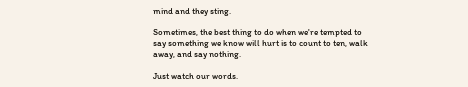mind and they sting.

Sometimes, the best thing to do when we're tempted to say something we know will hurt is to count to ten, walk away, and say nothing.

Just watch our words.